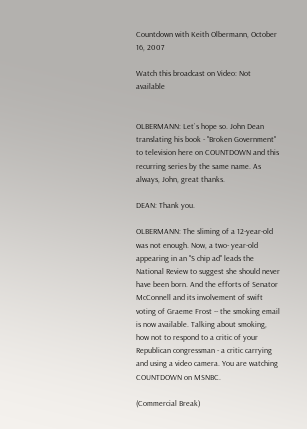Countdown with Keith Olbermann, October 16, 2007

Watch this broadcast on Video: Not available


OLBERMANN: Let`s hope so. John Dean translating his book - "Broken Government" to television here on COUNTDOWN and this recurring series by the same name. As always, John, great thanks.

DEAN: Thank you.

OLBERMANN: The sliming of a 12-year-old was not enough. Now, a two- year-old appearing in an "S chip ad" leads the National Review to suggest she should never have been born. And the efforts of Senator McConnell and its involvement of swift voting of Graeme Frost -- the smoking email is now available. Talking about smoking, how not to respond to a critic of your Republican congressman - a critic carrying and using a video camera. You are watching COUNTDOWN on MSNBC.

(Commercial Break)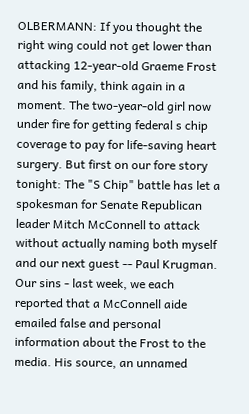OLBERMANN: If you thought the right wing could not get lower than attacking 12-year-old Graeme Frost and his family, think again in a moment. The two-year-old girl now under fire for getting federal s chip coverage to pay for life-saving heart surgery. But first on our fore story tonight: The "S Chip" battle has let a spokesman for Senate Republican leader Mitch McConnell to attack without actually naming both myself and our next guest -- Paul Krugman. Our sins - last week, we each reported that a McConnell aide emailed false and personal information about the Frost to the media. His source, an unnamed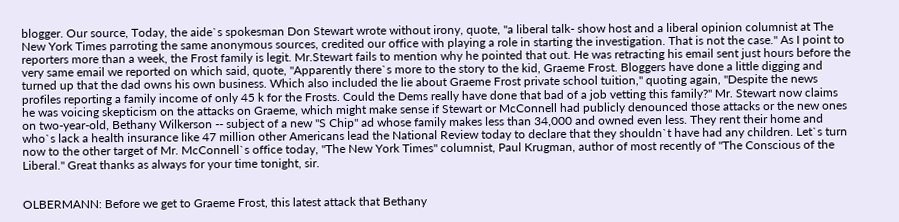blogger. Our source, Today, the aide`s spokesman Don Stewart wrote without irony, quote, "a liberal talk- show host and a liberal opinion columnist at The New York Times parroting the same anonymous sources, credited our office with playing a role in starting the investigation. That is not the case." As I point to reporters more than a week, the Frost family is legit. Mr.Stewart fails to mention why he pointed that out. He was retracting his email sent just hours before the very same email we reported on which said, quote, "Apparently there`s more to the story to the kid, Graeme Frost. Bloggers have done a little digging and turned up that the dad owns his own business. Which also included the lie about Graeme Frost private school tuition," quoting again, "Despite the news profiles reporting a family income of only 45 k for the Frosts. Could the Dems really have done that bad of a job vetting this family?" Mr. Stewart now claims he was voicing skepticism on the attacks on Graeme, which might make sense if Stewart or McConnell had publicly denounced those attacks or the new ones on two-year-old, Bethany Wilkerson -- subject of a new "S Chip" ad whose family makes less than 34,000 and owned even less. They rent their home and who`s lack a health insurance like 47 million other Americans lead the National Review today to declare that they shouldn`t have had any children. Let`s turn now to the other target of Mr. McConnell`s office today, "The New York Times" columnist, Paul Krugman, author of most recently of "The Conscious of the Liberal." Great thanks as always for your time tonight, sir.


OLBERMANN: Before we get to Graeme Frost, this latest attack that Bethany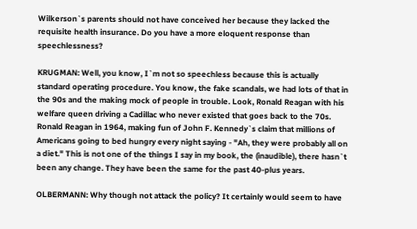Wilkerson`s parents should not have conceived her because they lacked the requisite health insurance. Do you have a more eloquent response than speechlessness?

KRUGMAN: Well, you know, I`m not so speechless because this is actually standard operating procedure. You know, the fake scandals, we had lots of that in the 90s and the making mock of people in trouble. Look, Ronald Reagan with his welfare queen driving a Cadillac who never existed that goes back to the 70s. Ronald Reagan in 1964, making fun of John F. Kennedy`s claim that millions of Americans going to bed hungry every night saying - "Ah, they were probably all on a diet." This is not one of the things I say in my book, the (inaudible), there hasn`t been any change. They have been the same for the past 40-plus years.

OLBERMANN: Why though not attack the policy? It certainly would seem to have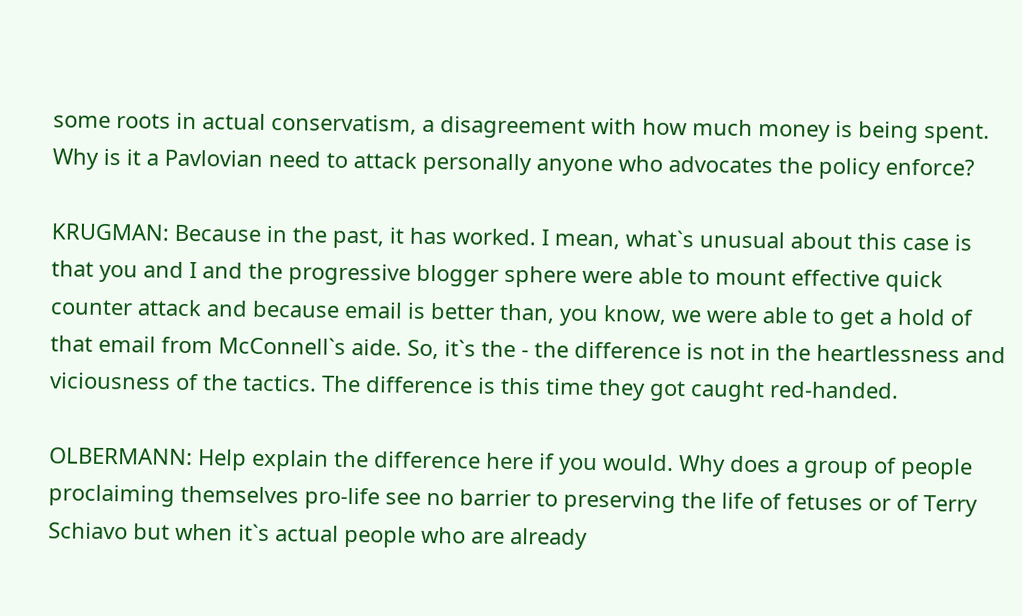some roots in actual conservatism, a disagreement with how much money is being spent. Why is it a Pavlovian need to attack personally anyone who advocates the policy enforce?

KRUGMAN: Because in the past, it has worked. I mean, what`s unusual about this case is that you and I and the progressive blogger sphere were able to mount effective quick counter attack and because email is better than, you know, we were able to get a hold of that email from McConnell`s aide. So, it`s the - the difference is not in the heartlessness and viciousness of the tactics. The difference is this time they got caught red-handed.

OLBERMANN: Help explain the difference here if you would. Why does a group of people proclaiming themselves pro-life see no barrier to preserving the life of fetuses or of Terry Schiavo but when it`s actual people who are already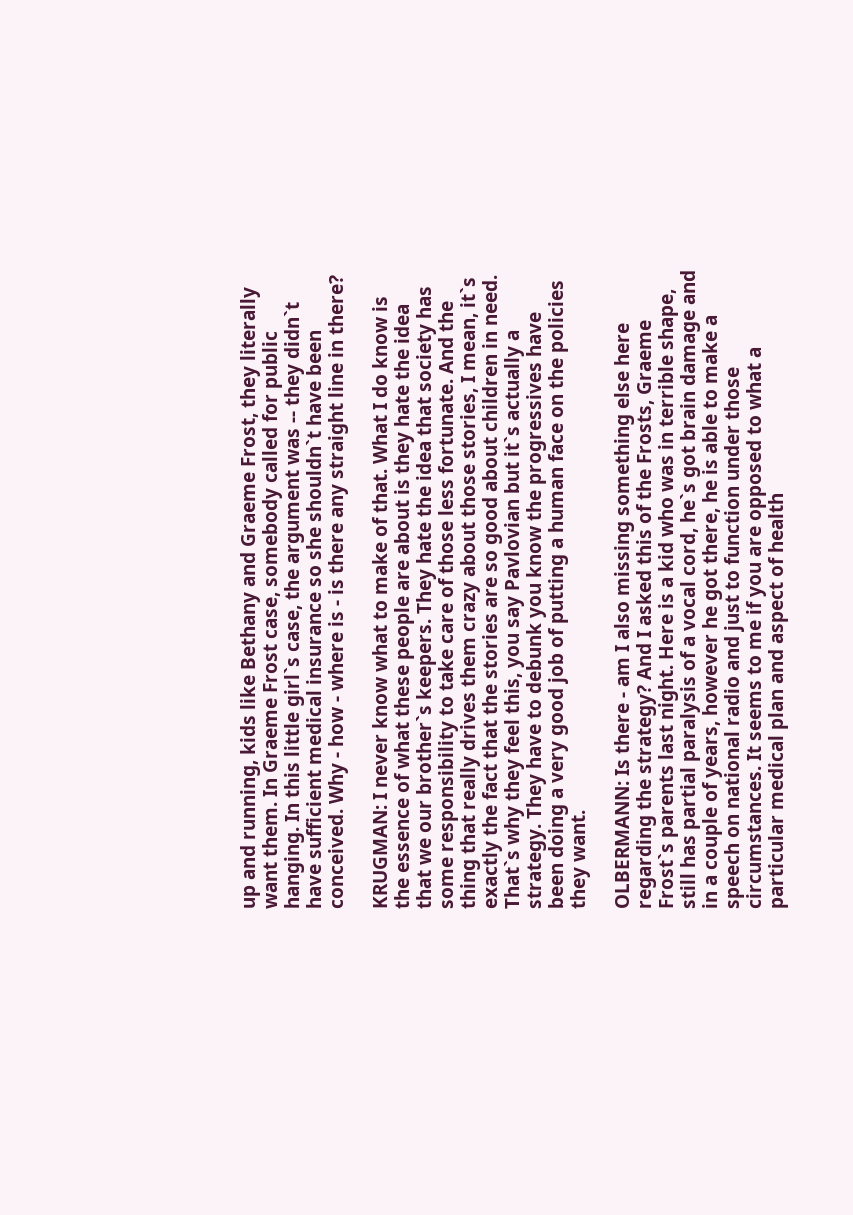up and running, kids like Bethany and Graeme Frost, they literally want them. In Graeme Frost case, somebody called for public hanging. In this little girl`s case, the argument was -- they didn`t have sufficient medical insurance so she shouldn`t have been conceived. Why - how - where is - is there any straight line in there?

KRUGMAN: I never know what to make of that. What I do know is the essence of what these people are about is they hate the idea that we our brother`s keepers. They hate the idea that society has some responsibility to take care of those less fortunate. And the thing that really drives them crazy about those stories, I mean, it`s exactly the fact that the stories are so good about children in need. That`s why they feel this, you say Pavlovian but it`s actually a strategy. They have to debunk you know the progressives have been doing a very good job of putting a human face on the policies they want.

OLBERMANN: Is there - am I also missing something else here regarding the strategy? And I asked this of the Frosts, Graeme Frost`s parents last night. Here is a kid who was in terrible shape, still has partial paralysis of a vocal cord, he`s got brain damage and in a couple of years, however he got there, he is able to make a speech on national radio and just to function under those circumstances. It seems to me if you are opposed to what a particular medical plan and aspect of health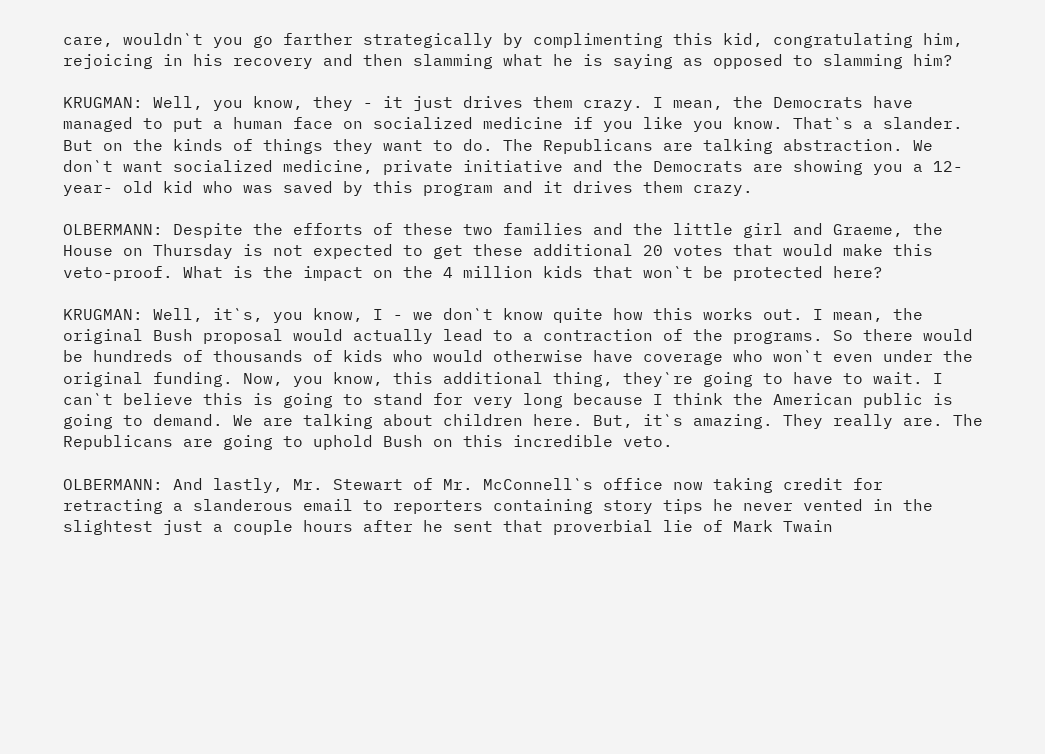care, wouldn`t you go farther strategically by complimenting this kid, congratulating him, rejoicing in his recovery and then slamming what he is saying as opposed to slamming him?

KRUGMAN: Well, you know, they - it just drives them crazy. I mean, the Democrats have managed to put a human face on socialized medicine if you like you know. That`s a slander. But on the kinds of things they want to do. The Republicans are talking abstraction. We don`t want socialized medicine, private initiative and the Democrats are showing you a 12-year- old kid who was saved by this program and it drives them crazy.

OLBERMANN: Despite the efforts of these two families and the little girl and Graeme, the House on Thursday is not expected to get these additional 20 votes that would make this veto-proof. What is the impact on the 4 million kids that won`t be protected here?

KRUGMAN: Well, it`s, you know, I - we don`t know quite how this works out. I mean, the original Bush proposal would actually lead to a contraction of the programs. So there would be hundreds of thousands of kids who would otherwise have coverage who won`t even under the original funding. Now, you know, this additional thing, they`re going to have to wait. I can`t believe this is going to stand for very long because I think the American public is going to demand. We are talking about children here. But, it`s amazing. They really are. The Republicans are going to uphold Bush on this incredible veto.

OLBERMANN: And lastly, Mr. Stewart of Mr. McConnell`s office now taking credit for retracting a slanderous email to reporters containing story tips he never vented in the slightest just a couple hours after he sent that proverbial lie of Mark Twain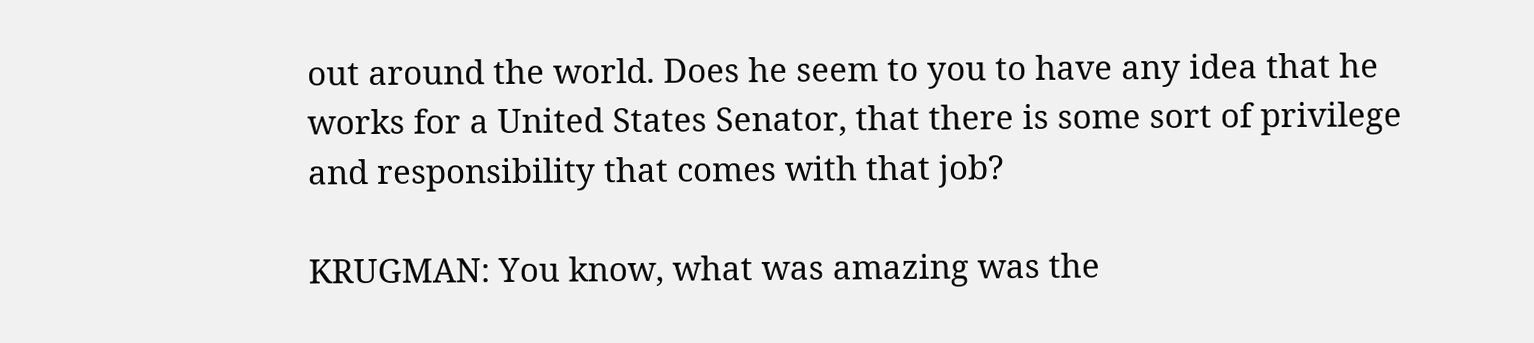out around the world. Does he seem to you to have any idea that he works for a United States Senator, that there is some sort of privilege and responsibility that comes with that job?

KRUGMAN: You know, what was amazing was the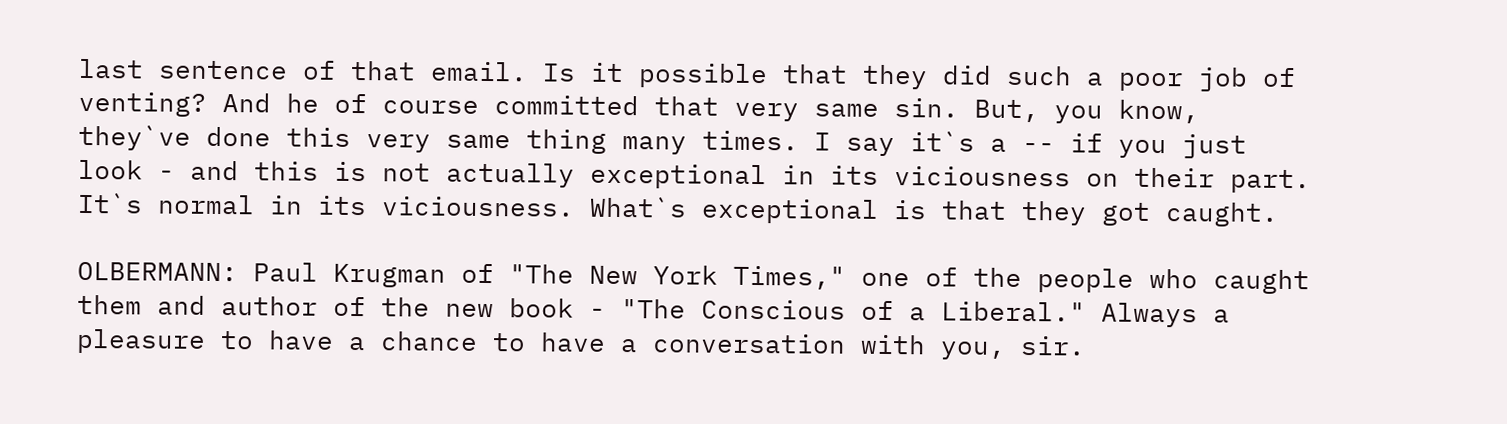last sentence of that email. Is it possible that they did such a poor job of venting? And he of course committed that very same sin. But, you know, they`ve done this very same thing many times. I say it`s a -- if you just look - and this is not actually exceptional in its viciousness on their part. It`s normal in its viciousness. What`s exceptional is that they got caught.

OLBERMANN: Paul Krugman of "The New York Times," one of the people who caught them and author of the new book - "The Conscious of a Liberal." Always a pleasure to have a chance to have a conversation with you, sir.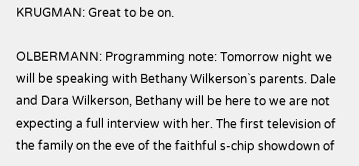KRUGMAN: Great to be on.

OLBERMANN: Programming note: Tomorrow night we will be speaking with Bethany Wilkerson`s parents. Dale and Dara Wilkerson, Bethany will be here to we are not expecting a full interview with her. The first television of the family on the eve of the faithful s-chip showdown of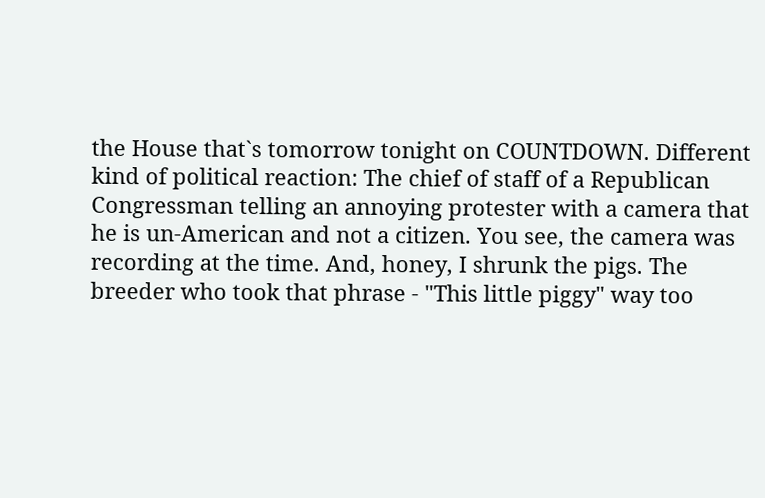the House that`s tomorrow tonight on COUNTDOWN. Different kind of political reaction: The chief of staff of a Republican Congressman telling an annoying protester with a camera that he is un-American and not a citizen. You see, the camera was recording at the time. And, honey, I shrunk the pigs. The breeder who took that phrase - "This little piggy" way too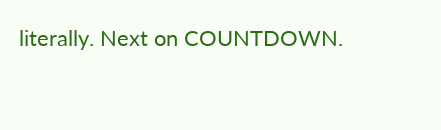literally. Next on COUNTDOWN.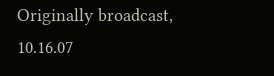Originally broadcast, 10.16.07